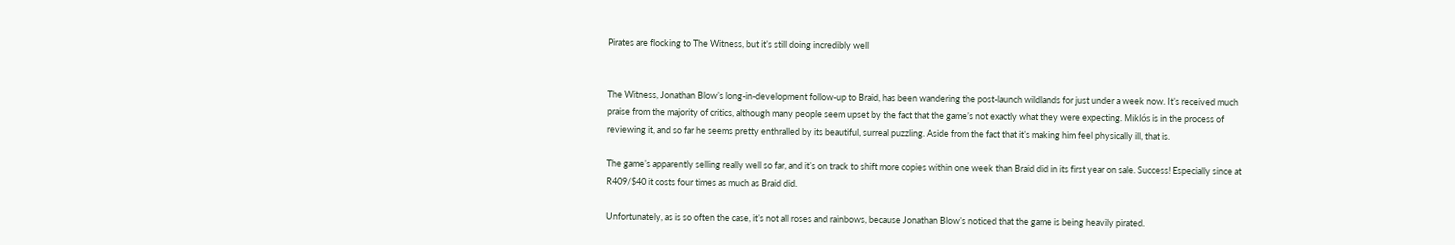Pirates are flocking to The Witness, but it’s still doing incredibly well


The Witness, Jonathan Blow’s long-in-development follow-up to Braid, has been wandering the post-launch wildlands for just under a week now. It’s received much praise from the majority of critics, although many people seem upset by the fact that the game’s not exactly what they were expecting. Miklós is in the process of reviewing it, and so far he seems pretty enthralled by its beautiful, surreal puzzling. Aside from the fact that it’s making him feel physically ill, that is.

The game’s apparently selling really well so far, and it’s on track to shift more copies within one week than Braid did in its first year on sale. Success! Especially since at R409/$40 it costs four times as much as Braid did.

Unfortunately, as is so often the case, it’s not all roses and rainbows, because Jonathan Blow’s noticed that the game is being heavily pirated.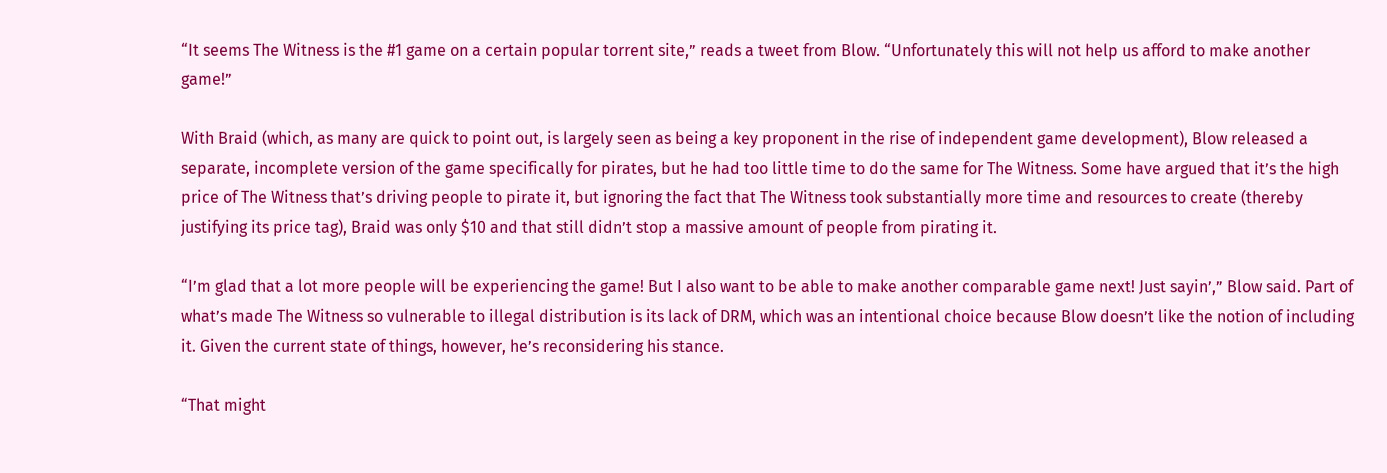“It seems The Witness is the #1 game on a certain popular torrent site,” reads a tweet from Blow. “Unfortunately this will not help us afford to make another game!”

With Braid (which, as many are quick to point out, is largely seen as being a key proponent in the rise of independent game development), Blow released a separate, incomplete version of the game specifically for pirates, but he had too little time to do the same for The Witness. Some have argued that it’s the high price of The Witness that’s driving people to pirate it, but ignoring the fact that The Witness took substantially more time and resources to create (thereby justifying its price tag), Braid was only $10 and that still didn’t stop a massive amount of people from pirating it.

“I’m glad that a lot more people will be experiencing the game! But I also want to be able to make another comparable game next! Just sayin’,” Blow said. Part of what’s made The Witness so vulnerable to illegal distribution is its lack of DRM, which was an intentional choice because Blow doesn’t like the notion of including it. Given the current state of things, however, he’s reconsidering his stance.

“That might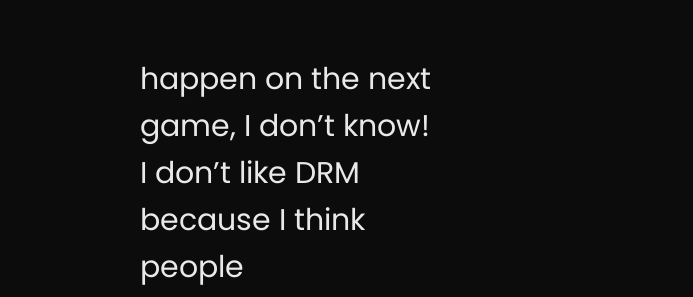happen on the next game, I don’t know! I don’t like DRM because I think people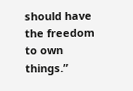should have the freedom to own things.”